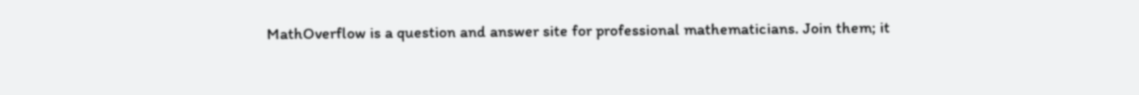MathOverflow is a question and answer site for professional mathematicians. Join them; it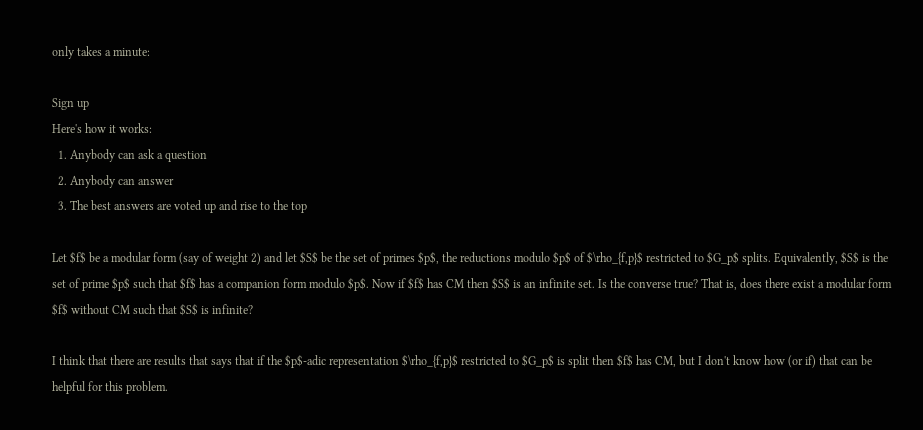only takes a minute:

Sign up
Here's how it works:
  1. Anybody can ask a question
  2. Anybody can answer
  3. The best answers are voted up and rise to the top

Let $f$ be a modular form (say of weight 2) and let $S$ be the set of primes $p$, the reductions modulo $p$ of $\rho_{f,p}$ restricted to $G_p$ splits. Equivalently, $S$ is the set of prime $p$ such that $f$ has a companion form modulo $p$. Now if $f$ has CM then $S$ is an infinite set. Is the converse true? That is, does there exist a modular form $f$ without CM such that $S$ is infinite?

I think that there are results that says that if the $p$-adic representation $\rho_{f,p}$ restricted to $G_p$ is split then $f$ has CM, but I don't know how (or if) that can be helpful for this problem.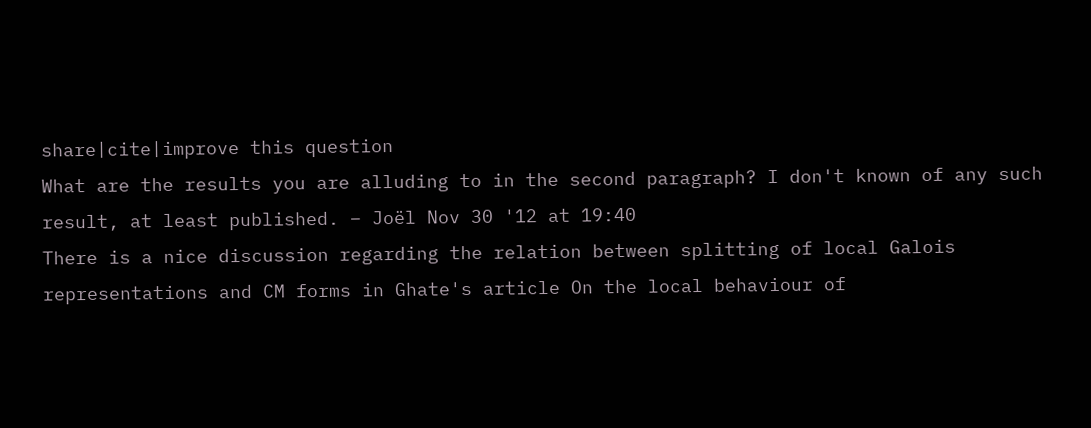share|cite|improve this question
What are the results you are alluding to in the second paragraph? I don't known of any such result, at least published. – Joël Nov 30 '12 at 19:40
There is a nice discussion regarding the relation between splitting of local Galois representations and CM forms in Ghate's article On the local behaviour of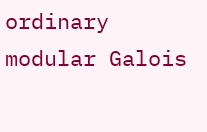ordinary modular Galois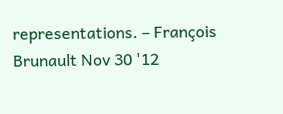representations. – François Brunault Nov 30 '12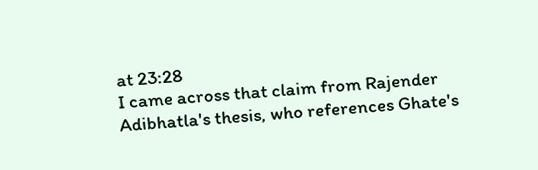at 23:28
I came across that claim from Rajender Adibhatla's thesis, who references Ghate's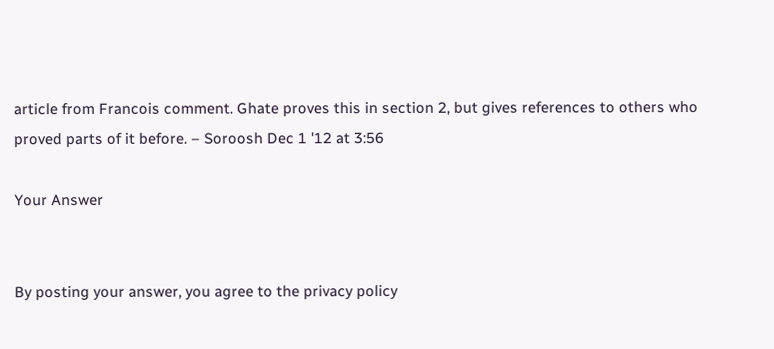article from Francois comment. Ghate proves this in section 2, but gives references to others who proved parts of it before. – Soroosh Dec 1 '12 at 3:56

Your Answer


By posting your answer, you agree to the privacy policy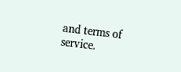and terms of service.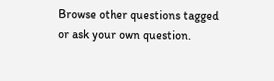Browse other questions tagged or ask your own question.